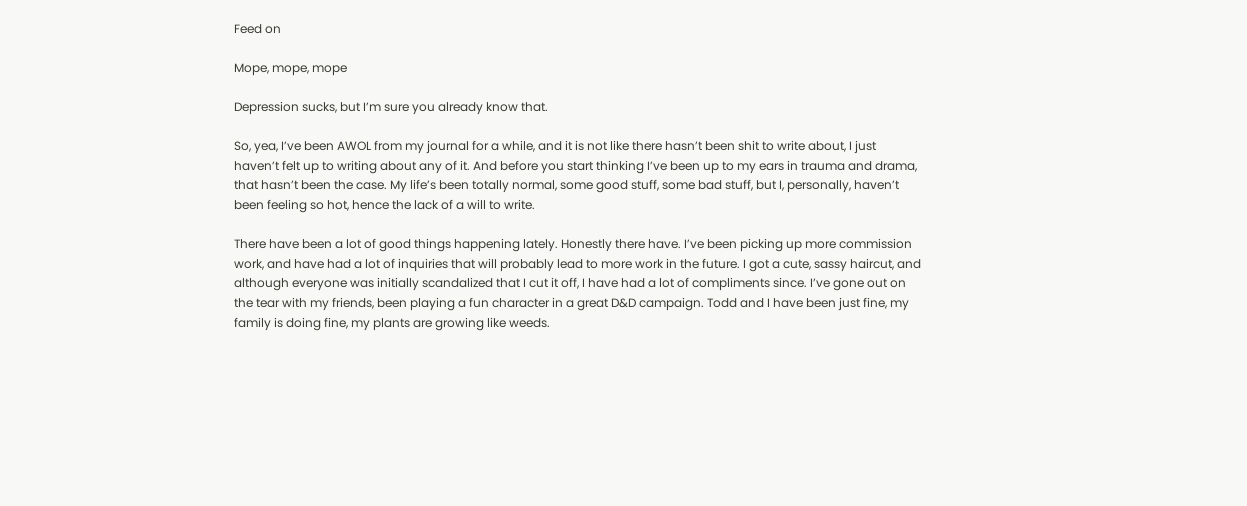Feed on

Mope, mope, mope

Depression sucks, but I’m sure you already know that.

So, yea, I’ve been AWOL from my journal for a while, and it is not like there hasn’t been shit to write about, I just haven’t felt up to writing about any of it. And before you start thinking I’ve been up to my ears in trauma and drama, that hasn’t been the case. My life’s been totally normal, some good stuff, some bad stuff, but I, personally, haven’t been feeling so hot, hence the lack of a will to write.

There have been a lot of good things happening lately. Honestly there have. I’ve been picking up more commission work, and have had a lot of inquiries that will probably lead to more work in the future. I got a cute, sassy haircut, and although everyone was initially scandalized that I cut it off, I have had a lot of compliments since. I’ve gone out on the tear with my friends, been playing a fun character in a great D&D campaign. Todd and I have been just fine, my family is doing fine, my plants are growing like weeds.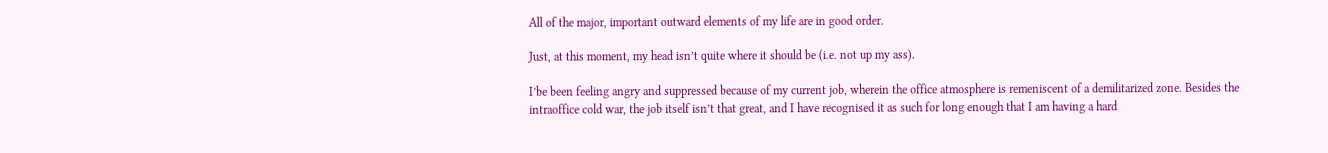All of the major, important outward elements of my life are in good order.

Just, at this moment, my head isn’t quite where it should be (i.e. not up my ass).

I’be been feeling angry and suppressed because of my current job, wherein the office atmosphere is remeniscent of a demilitarized zone. Besides the intraoffice cold war, the job itself isn’t that great, and I have recognised it as such for long enough that I am having a hard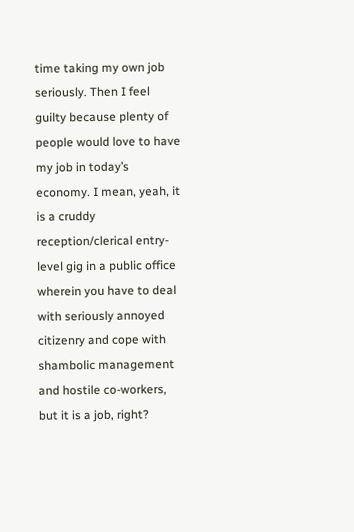time taking my own job seriously. Then I feel guilty because plenty of people would love to have my job in today’s economy. I mean, yeah, it is a cruddy reception/clerical entry-level gig in a public office wherein you have to deal with seriously annoyed citizenry and cope with shambolic management and hostile co-workers, but it is a job, right?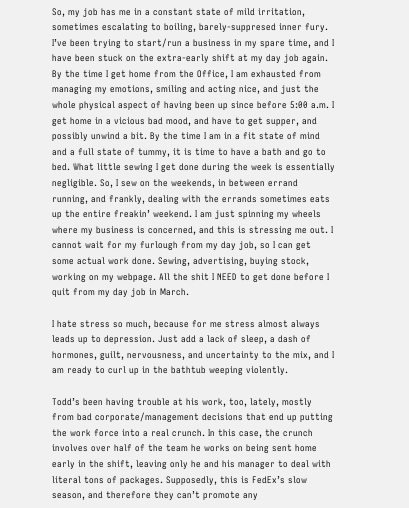So, my job has me in a constant state of mild irritation, sometimes escalating to boiling, barely-suppresed inner fury. I’ve been trying to start/run a business in my spare time, and I have been stuck on the extra-early shift at my day job again. By the time I get home from the Office, I am exhausted from managing my emotions, smiling and acting nice, and just the whole physical aspect of having been up since before 5:00 a.m. I get home in a vicious bad mood, and have to get supper, and possibly unwind a bit. By the time I am in a fit state of mind and a full state of tummy, it is time to have a bath and go to bed. What little sewing I get done during the week is essentially negligible. So, I sew on the weekends, in between errand running, and frankly, dealing with the errands sometimes eats up the entire freakin’ weekend. I am just spinning my wheels where my business is concerned, and this is stressing me out. I cannot wait for my furlough from my day job, so I can get some actual work done. Sewing, advertising, buying stock, working on my webpage. All the shit I NEED to get done before I quit from my day job in March.

I hate stress so much, because for me stress almost always leads up to depression. Just add a lack of sleep, a dash of hormones, guilt, nervousness, and uncertainty to the mix, and I am ready to curl up in the bathtub weeping violently.

Todd’s been having trouble at his work, too, lately, mostly from bad corporate/management decisions that end up putting the work force into a real crunch. In this case, the crunch involves over half of the team he works on being sent home early in the shift, leaving only he and his manager to deal with literal tons of packages. Supposedly, this is FedEx’s slow season, and therefore they can’t promote any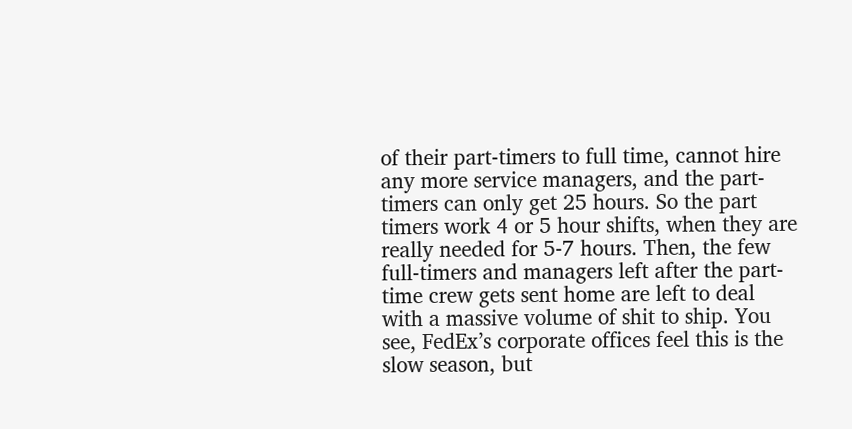of their part-timers to full time, cannot hire any more service managers, and the part-timers can only get 25 hours. So the part timers work 4 or 5 hour shifts, when they are really needed for 5-7 hours. Then, the few full-timers and managers left after the part-time crew gets sent home are left to deal with a massive volume of shit to ship. You see, FedEx’s corporate offices feel this is the slow season, but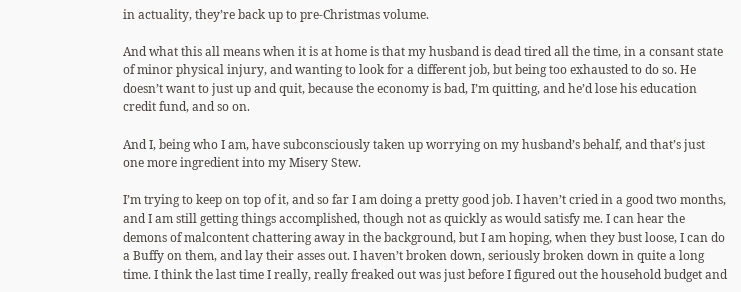in actuality, they’re back up to pre-Christmas volume.

And what this all means when it is at home is that my husband is dead tired all the time, in a consant state of minor physical injury, and wanting to look for a different job, but being too exhausted to do so. He doesn’t want to just up and quit, because the economy is bad, I’m quitting, and he’d lose his education credit fund, and so on.

And I, being who I am, have subconsciously taken up worrying on my husband’s behalf, and that’s just one more ingredient into my Misery Stew.

I’m trying to keep on top of it, and so far I am doing a pretty good job. I haven’t cried in a good two months, and I am still getting things accomplished, though not as quickly as would satisfy me. I can hear the demons of malcontent chattering away in the background, but I am hoping, when they bust loose, I can do a Buffy on them, and lay their asses out. I haven’t broken down, seriously broken down in quite a long time. I think the last time I really, really freaked out was just before I figured out the household budget and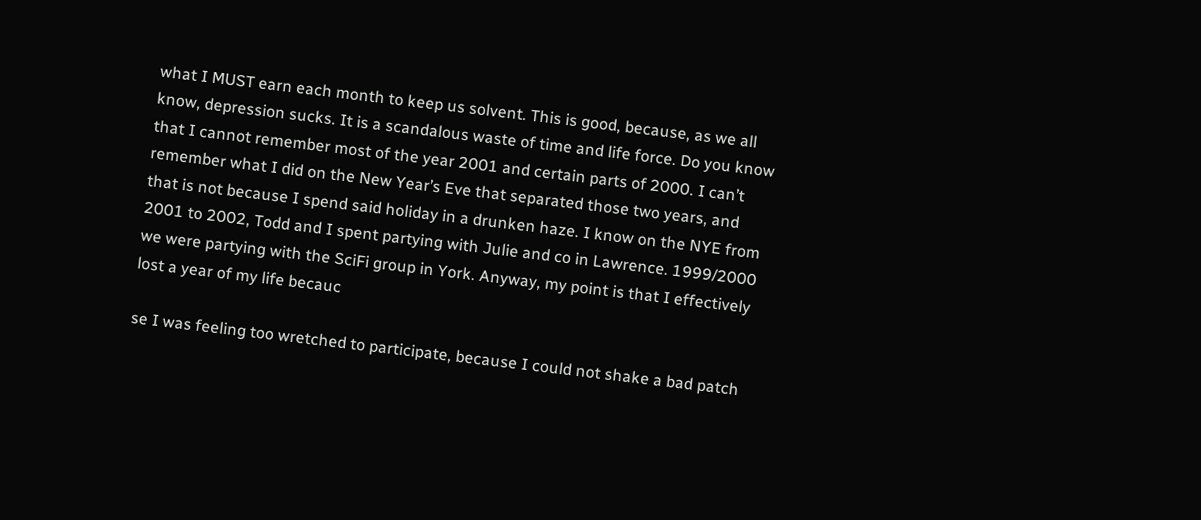what I MUST earn each month to keep us solvent. This is good, because, as we all know, depression sucks. It is a scandalous waste of time and life force. Do you know that I cannot remember most of the year 2001 and certain parts of 2000. I can’t remember what I did on the New Year’s Eve that separated those two years, and that is not because I spend said holiday in a drunken haze. I know on the NYE from 2001 to 2002, Todd and I spent partying with Julie and co in Lawrence. 1999/2000 we were partying with the SciFi group in York. Anyway, my point is that I effectively lost a year of my life becauc

se I was feeling too wretched to participate, because I could not shake a bad patch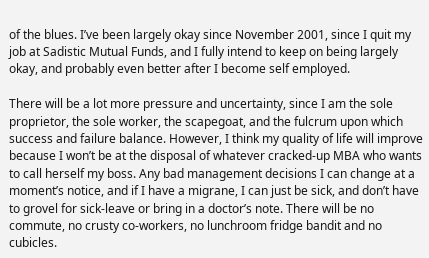of the blues. I’ve been largely okay since November 2001, since I quit my job at Sadistic Mutual Funds, and I fully intend to keep on being largely okay, and probably even better after I become self employed.

There will be a lot more pressure and uncertainty, since I am the sole proprietor, the sole worker, the scapegoat, and the fulcrum upon which success and failure balance. However, I think my quality of life will improve because I won’t be at the disposal of whatever cracked-up MBA who wants to call herself my boss. Any bad management decisions I can change at a moment’s notice, and if I have a migrane, I can just be sick, and don’t have to grovel for sick-leave or bring in a doctor’s note. There will be no commute, no crusty co-workers, no lunchroom fridge bandit and no cubicles.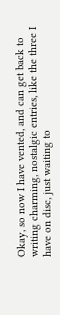Okay, so now I have vented, and can get back to writing charming, nostalgic entries, like the three I have on disc, just waiting to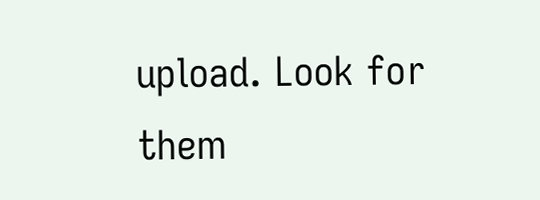upload. Look for them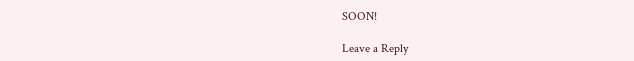SOON!

Leave a Reply